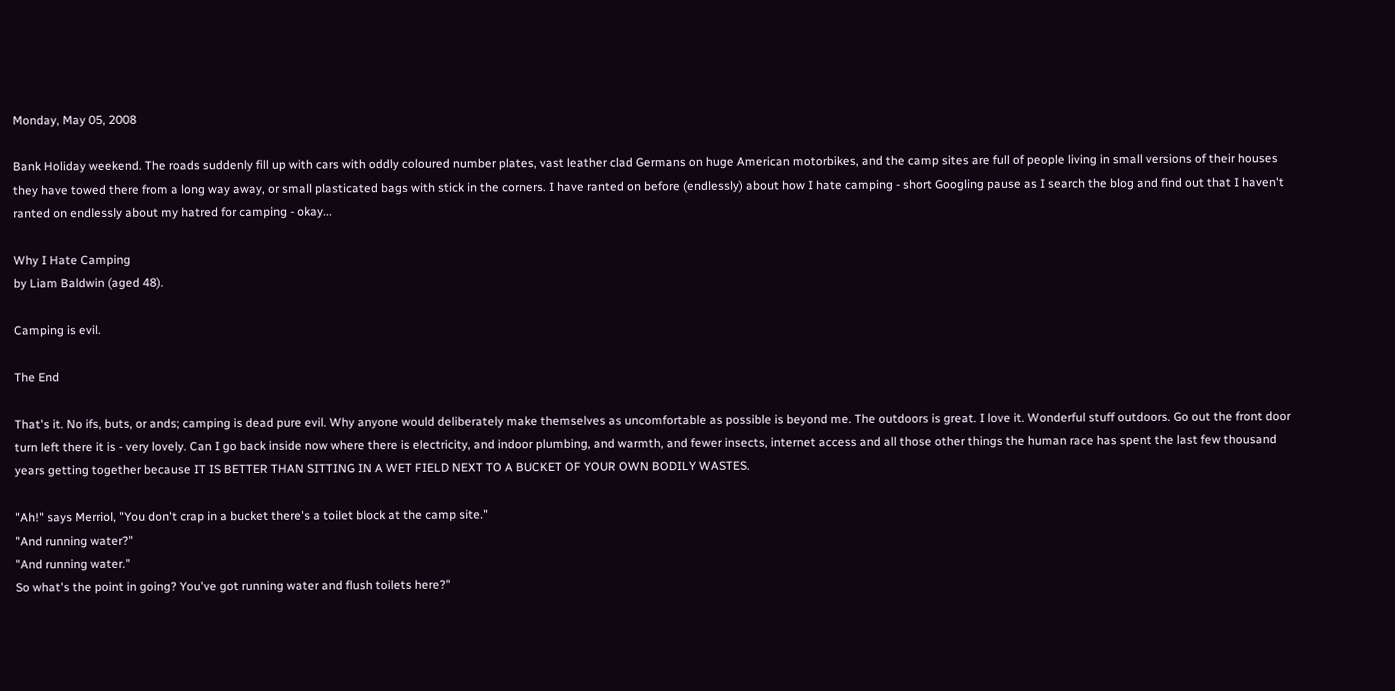Monday, May 05, 2008

Bank Holiday weekend. The roads suddenly fill up with cars with oddly coloured number plates, vast leather clad Germans on huge American motorbikes, and the camp sites are full of people living in small versions of their houses they have towed there from a long way away, or small plasticated bags with stick in the corners. I have ranted on before (endlessly) about how I hate camping - short Googling pause as I search the blog and find out that I haven't ranted on endlessly about my hatred for camping - okay...

Why I Hate Camping
by Liam Baldwin (aged 48).

Camping is evil.

The End

That's it. No ifs, buts, or ands; camping is dead pure evil. Why anyone would deliberately make themselves as uncomfortable as possible is beyond me. The outdoors is great. I love it. Wonderful stuff outdoors. Go out the front door turn left there it is - very lovely. Can I go back inside now where there is electricity, and indoor plumbing, and warmth, and fewer insects, internet access and all those other things the human race has spent the last few thousand years getting together because IT IS BETTER THAN SITTING IN A WET FIELD NEXT TO A BUCKET OF YOUR OWN BODILY WASTES.

"Ah!" says Merriol, "You don't crap in a bucket there's a toilet block at the camp site."
"And running water?"
"And running water."
So what's the point in going? You've got running water and flush toilets here?"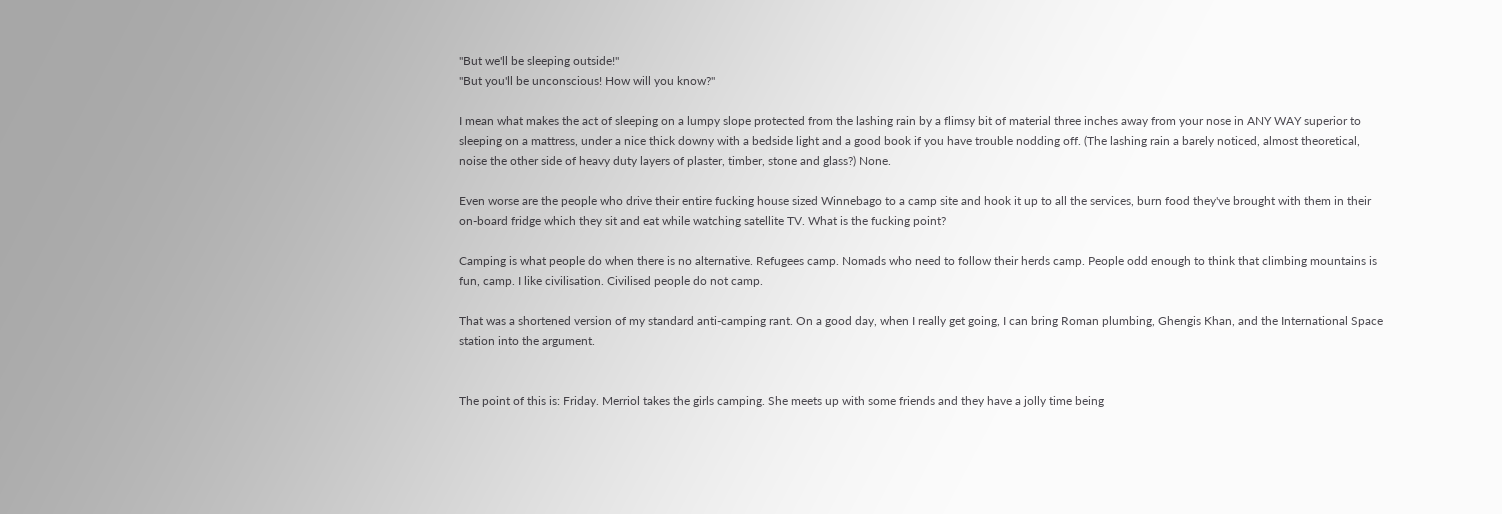"But we'll be sleeping outside!"
"But you'll be unconscious! How will you know?"

I mean what makes the act of sleeping on a lumpy slope protected from the lashing rain by a flimsy bit of material three inches away from your nose in ANY WAY superior to sleeping on a mattress, under a nice thick downy with a bedside light and a good book if you have trouble nodding off. (The lashing rain a barely noticed, almost theoretical, noise the other side of heavy duty layers of plaster, timber, stone and glass?) None.

Even worse are the people who drive their entire fucking house sized Winnebago to a camp site and hook it up to all the services, burn food they've brought with them in their on-board fridge which they sit and eat while watching satellite TV. What is the fucking point?

Camping is what people do when there is no alternative. Refugees camp. Nomads who need to follow their herds camp. People odd enough to think that climbing mountains is fun, camp. I like civilisation. Civilised people do not camp.

That was a shortened version of my standard anti-camping rant. On a good day, when I really get going, I can bring Roman plumbing, Ghengis Khan, and the International Space station into the argument.


The point of this is: Friday. Merriol takes the girls camping. She meets up with some friends and they have a jolly time being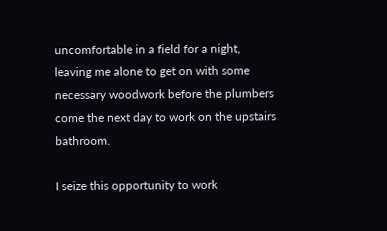uncomfortable in a field for a night, leaving me alone to get on with some necessary woodwork before the plumbers come the next day to work on the upstairs bathroom.

I seize this opportunity to work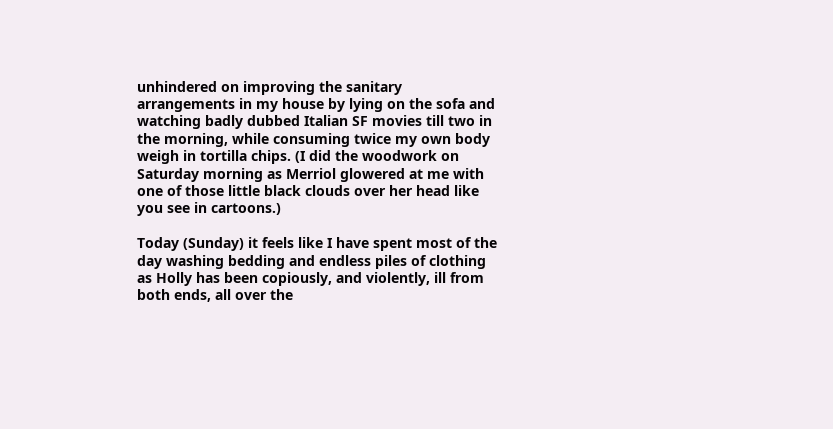unhindered on improving the sanitary arrangements in my house by lying on the sofa and watching badly dubbed Italian SF movies till two in the morning, while consuming twice my own body weigh in tortilla chips. (I did the woodwork on Saturday morning as Merriol glowered at me with one of those little black clouds over her head like you see in cartoons.)

Today (Sunday) it feels like I have spent most of the day washing bedding and endless piles of clothing as Holly has been copiously, and violently, ill from both ends, all over the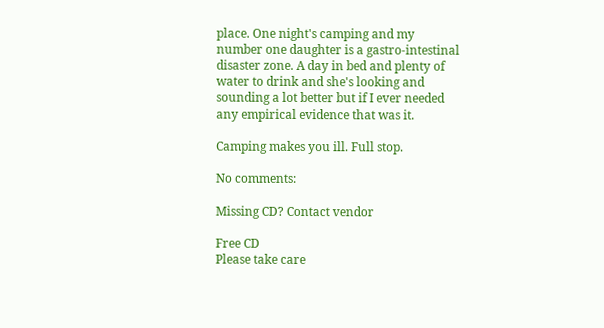place. One night's camping and my number one daughter is a gastro-intestinal disaster zone. A day in bed and plenty of water to drink and she's looking and sounding a lot better but if I ever needed any empirical evidence that was it.

Camping makes you ill. Full stop.

No comments:

Missing CD? Contact vendor

Free CD
Please take care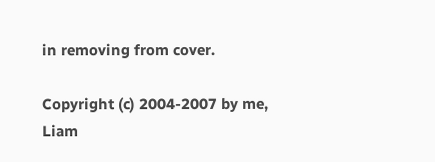in removing from cover.

Copyright (c) 2004-2007 by me, Liam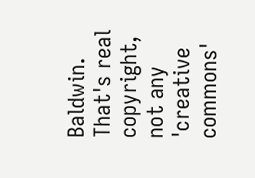Baldwin. That's real copyright, not any 'creative commons'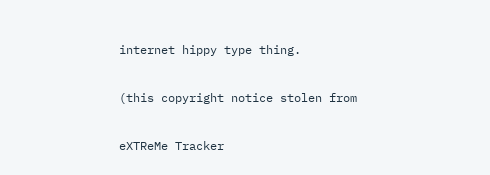internet hippy type thing.

(this copyright notice stolen from

eXTReMe Tracker